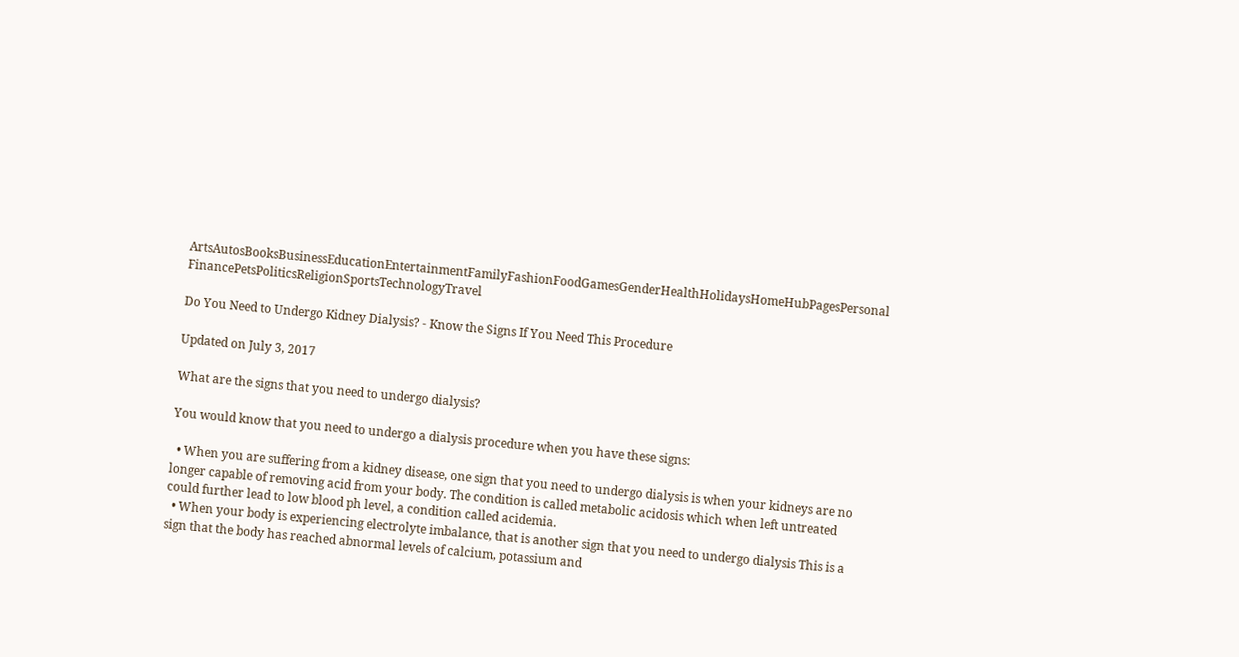ArtsAutosBooksBusinessEducationEntertainmentFamilyFashionFoodGamesGenderHealthHolidaysHomeHubPagesPersonal FinancePetsPoliticsReligionSportsTechnologyTravel

Do You Need to Undergo Kidney Dialysis? - Know the Signs If You Need This Procedure

Updated on July 3, 2017

What are the signs that you need to undergo dialysis?

You would know that you need to undergo a dialysis procedure when you have these signs:

  • When you are suffering from a kidney disease, one sign that you need to undergo dialysis is when your kidneys are no longer capable of removing acid from your body. The condition is called metabolic acidosis which when left untreated could further lead to low blood ph level, a condition called acidemia.
  • When your body is experiencing electrolyte imbalance, that is another sign that you need to undergo dialysis This is a sign that the body has reached abnormal levels of calcium, potassium and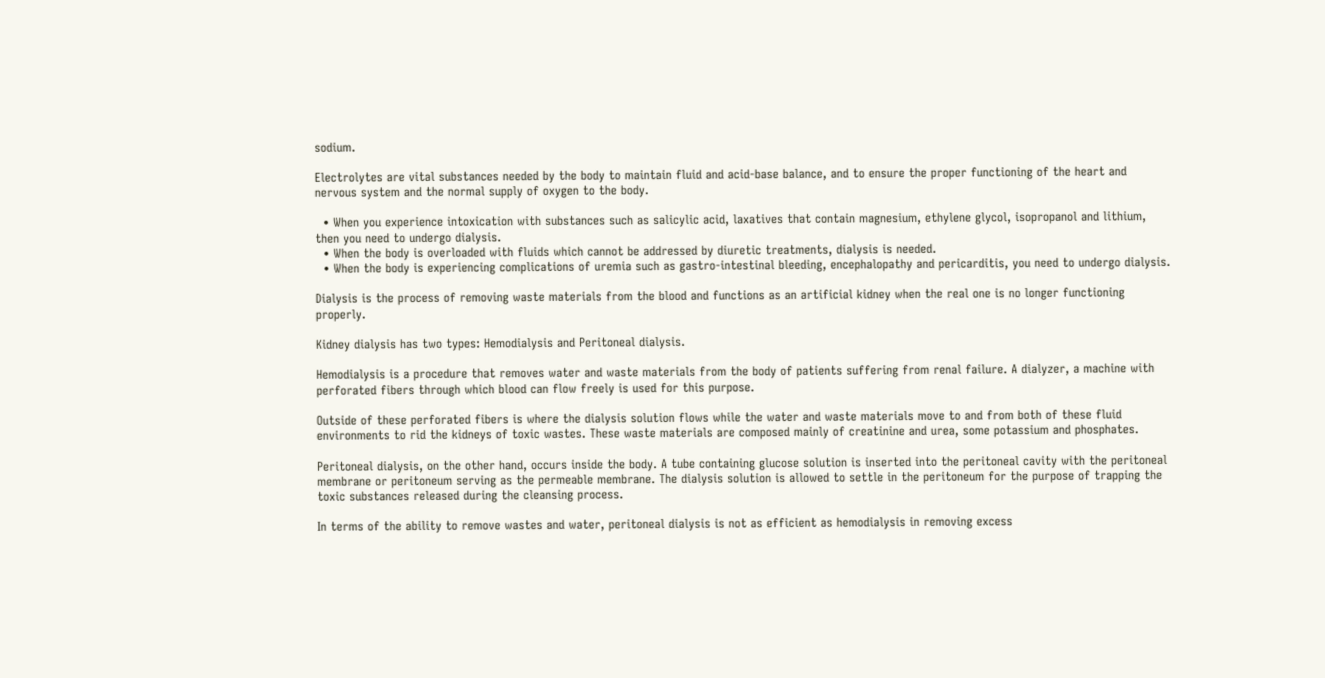sodium.

Electrolytes are vital substances needed by the body to maintain fluid and acid-base balance, and to ensure the proper functioning of the heart and nervous system and the normal supply of oxygen to the body.

  • When you experience intoxication with substances such as salicylic acid, laxatives that contain magnesium, ethylene glycol, isopropanol and lithium, then you need to undergo dialysis.
  • When the body is overloaded with fluids which cannot be addressed by diuretic treatments, dialysis is needed.
  • When the body is experiencing complications of uremia such as gastro-intestinal bleeding, encephalopathy and pericarditis, you need to undergo dialysis.

Dialysis is the process of removing waste materials from the blood and functions as an artificial kidney when the real one is no longer functioning properly.

Kidney dialysis has two types: Hemodialysis and Peritoneal dialysis.

Hemodialysis is a procedure that removes water and waste materials from the body of patients suffering from renal failure. A dialyzer, a machine with perforated fibers through which blood can flow freely is used for this purpose.

Outside of these perforated fibers is where the dialysis solution flows while the water and waste materials move to and from both of these fluid environments to rid the kidneys of toxic wastes. These waste materials are composed mainly of creatinine and urea, some potassium and phosphates.

Peritoneal dialysis, on the other hand, occurs inside the body. A tube containing glucose solution is inserted into the peritoneal cavity with the peritoneal membrane or peritoneum serving as the permeable membrane. The dialysis solution is allowed to settle in the peritoneum for the purpose of trapping the toxic substances released during the cleansing process.

In terms of the ability to remove wastes and water, peritoneal dialysis is not as efficient as hemodialysis in removing excess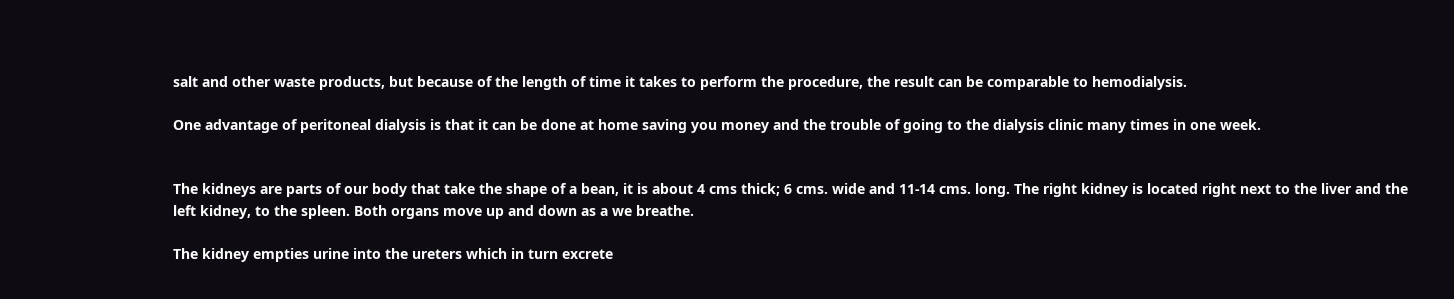salt and other waste products, but because of the length of time it takes to perform the procedure, the result can be comparable to hemodialysis.

One advantage of peritoneal dialysis is that it can be done at home saving you money and the trouble of going to the dialysis clinic many times in one week.


The kidneys are parts of our body that take the shape of a bean, it is about 4 cms thick; 6 cms. wide and 11-14 cms. long. The right kidney is located right next to the liver and the left kidney, to the spleen. Both organs move up and down as a we breathe.

The kidney empties urine into the ureters which in turn excrete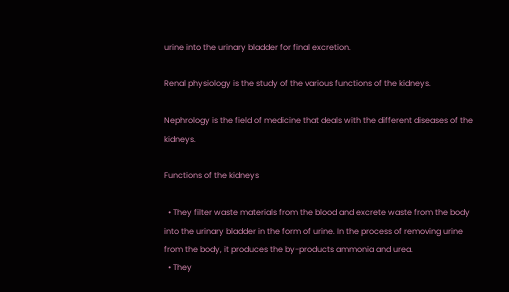urine into the urinary bladder for final excretion.

Renal physiology is the study of the various functions of the kidneys.

Nephrology is the field of medicine that deals with the different diseases of the kidneys.

Functions of the kidneys

  • They filter waste materials from the blood and excrete waste from the body into the urinary bladder in the form of urine. In the process of removing urine from the body, it produces the by-products ammonia and urea.
  • They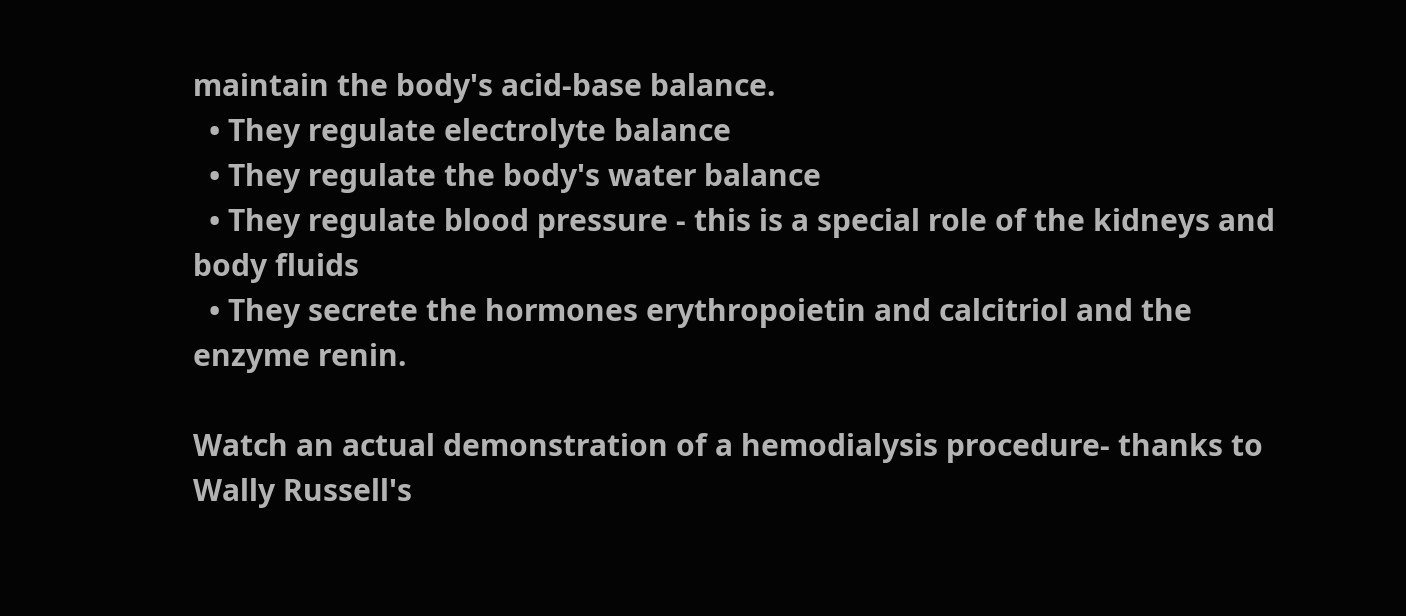maintain the body's acid-base balance.
  • They regulate electrolyte balance
  • They regulate the body's water balance
  • They regulate blood pressure - this is a special role of the kidneys and body fluids
  • They secrete the hormones erythropoietin and calcitriol and the enzyme renin.

Watch an actual demonstration of a hemodialysis procedure- thanks to Wally Russell's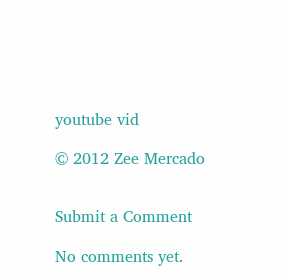youtube vid

© 2012 Zee Mercado


Submit a Comment

No comments yet.